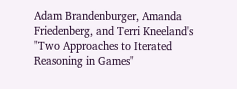Adam Brandenburger, Amanda Friedenberg, and Terri Kneeland's "Two Approaches to Iterated Reasoning in Games"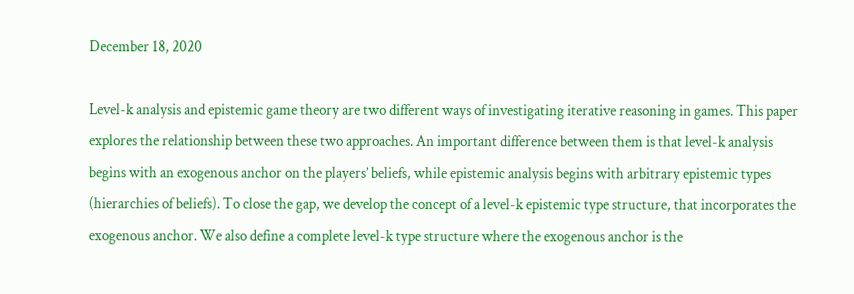December 18, 2020

Level-k analysis and epistemic game theory are two different ways of investigating iterative reasoning in games. This paper explores the relationship between these two approaches. An important difference between them is that level-k analysis begins with an exogenous anchor on the players’ beliefs, while epistemic analysis begins with arbitrary epistemic types (hierarchies of beliefs). To close the gap, we develop the concept of a level-k epistemic type structure, that incorporates the exogenous anchor. We also define a complete level-k type structure where the exogenous anchor is the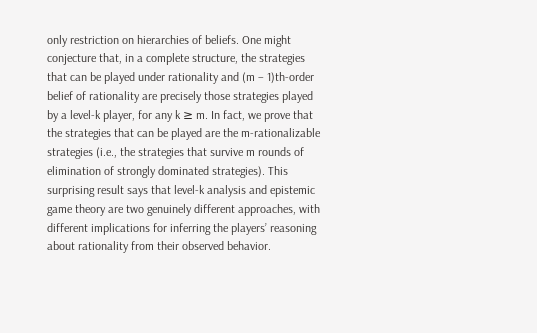only restriction on hierarchies of beliefs. One might conjecture that, in a complete structure, the strategies that can be played under rationality and (m − 1)th-order belief of rationality are precisely those strategies played by a level-k player, for any k ≥ m. In fact, we prove that the strategies that can be played are the m-rationalizable strategies (i.e., the strategies that survive m rounds of elimination of strongly dominated strategies). This surprising result says that level-k analysis and epistemic game theory are two genuinely different approaches, with different implications for inferring the players’ reasoning about rationality from their observed behavior.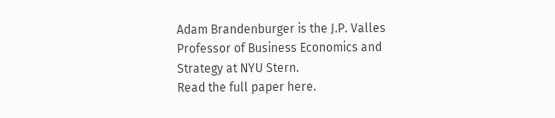Adam Brandenburger is the J.P. Valles Professor of Business Economics and Strategy at NYU Stern.
Read the full paper here.